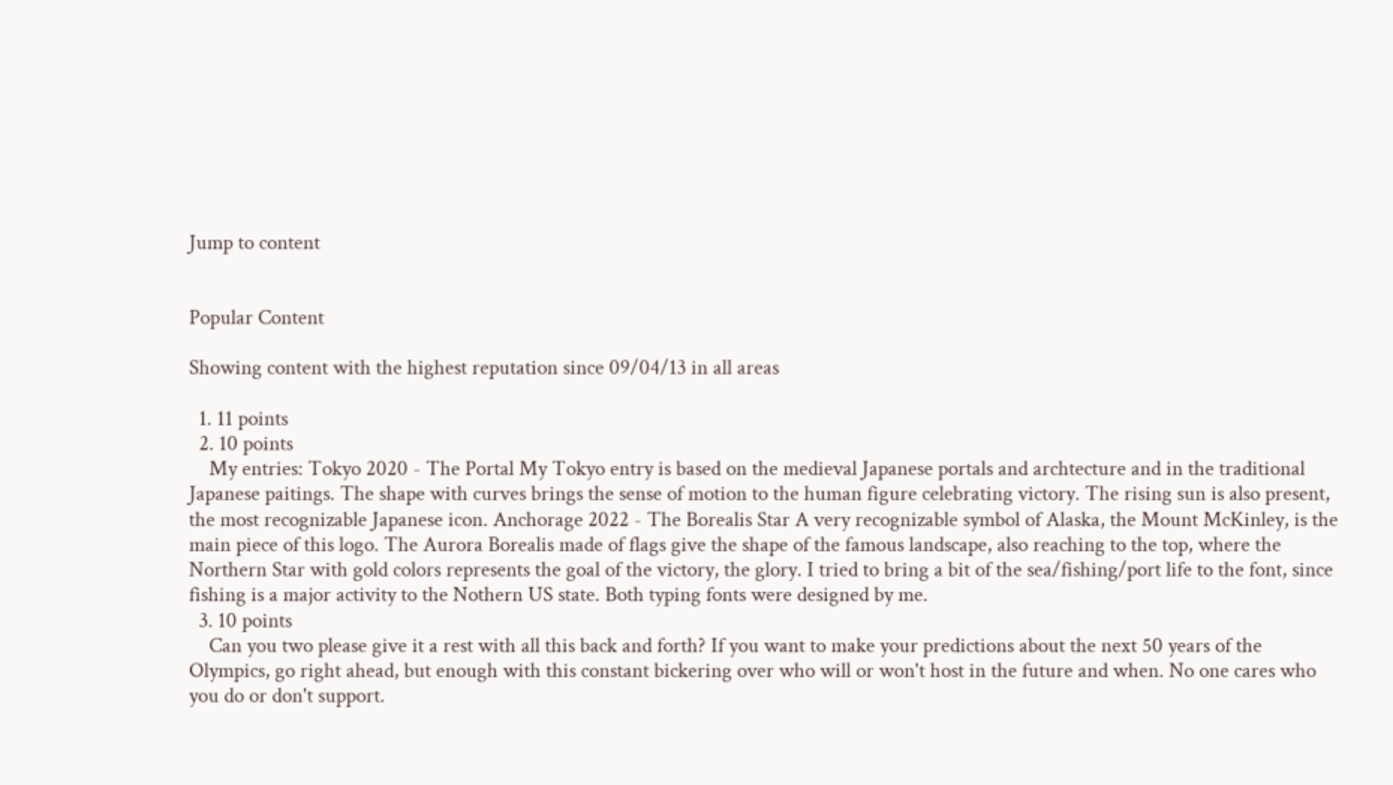Jump to content


Popular Content

Showing content with the highest reputation since 09/04/13 in all areas

  1. 11 points
  2. 10 points
    My entries: Tokyo 2020 - The Portal My Tokyo entry is based on the medieval Japanese portals and archtecture and in the traditional Japanese paitings. The shape with curves brings the sense of motion to the human figure celebrating victory. The rising sun is also present, the most recognizable Japanese icon. Anchorage 2022 - The Borealis Star A very recognizable symbol of Alaska, the Mount McKinley, is the main piece of this logo. The Aurora Borealis made of flags give the shape of the famous landscape, also reaching to the top, where the Northern Star with gold colors represents the goal of the victory, the glory. I tried to bring a bit of the sea/fishing/port life to the font, since fishing is a major activity to the Nothern US state. Both typing fonts were designed by me.
  3. 10 points
    Can you two please give it a rest with all this back and forth? If you want to make your predictions about the next 50 years of the Olympics, go right ahead, but enough with this constant bickering over who will or won't host in the future and when. No one cares who you do or don't support.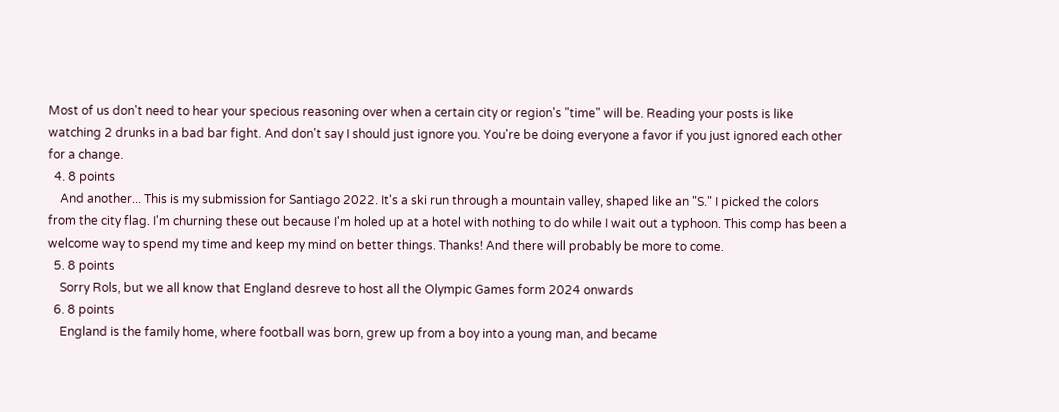Most of us don't need to hear your specious reasoning over when a certain city or region's "time" will be. Reading your posts is like watching 2 drunks in a bad bar fight. And don't say I should just ignore you. You're be doing everyone a favor if you just ignored each other for a change.
  4. 8 points
    And another... This is my submission for Santiago 2022. It's a ski run through a mountain valley, shaped like an "S." I picked the colors from the city flag. I'm churning these out because I'm holed up at a hotel with nothing to do while I wait out a typhoon. This comp has been a welcome way to spend my time and keep my mind on better things. Thanks! And there will probably be more to come.
  5. 8 points
    Sorry Rols, but we all know that England desreve to host all the Olympic Games form 2024 onwards
  6. 8 points
    England is the family home, where football was born, grew up from a boy into a young man, and became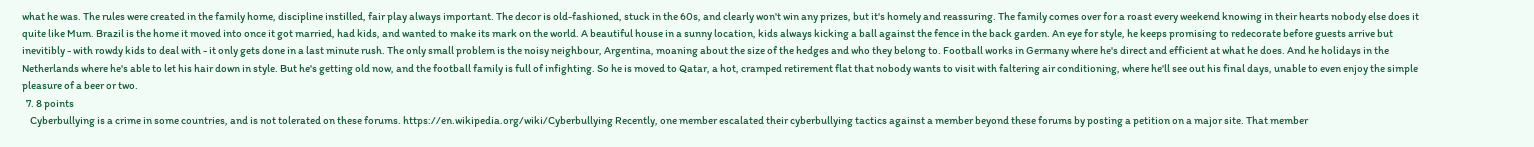what he was. The rules were created in the family home, discipline instilled, fair play always important. The decor is old-fashioned, stuck in the 60s, and clearly won't win any prizes, but it's homely and reassuring. The family comes over for a roast every weekend knowing in their hearts nobody else does it quite like Mum. Brazil is the home it moved into once it got married, had kids, and wanted to make its mark on the world. A beautiful house in a sunny location, kids always kicking a ball against the fence in the back garden. An eye for style, he keeps promising to redecorate before guests arrive but inevitibly - with rowdy kids to deal with - it only gets done in a last minute rush. The only small problem is the noisy neighbour, Argentina, moaning about the size of the hedges and who they belong to. Football works in Germany where he's direct and efficient at what he does. And he holidays in the Netherlands where he's able to let his hair down in style. But he's getting old now, and the football family is full of infighting. So he is moved to Qatar, a hot, cramped retirement flat that nobody wants to visit with faltering air conditioning, where he'll see out his final days, unable to even enjoy the simple pleasure of a beer or two.
  7. 8 points
    Cyberbullying is a crime in some countries, and is not tolerated on these forums. https://en.wikipedia.org/wiki/Cyberbullying Recently, one member escalated their cyberbullying tactics against a member beyond these forums by posting a petition on a major site. That member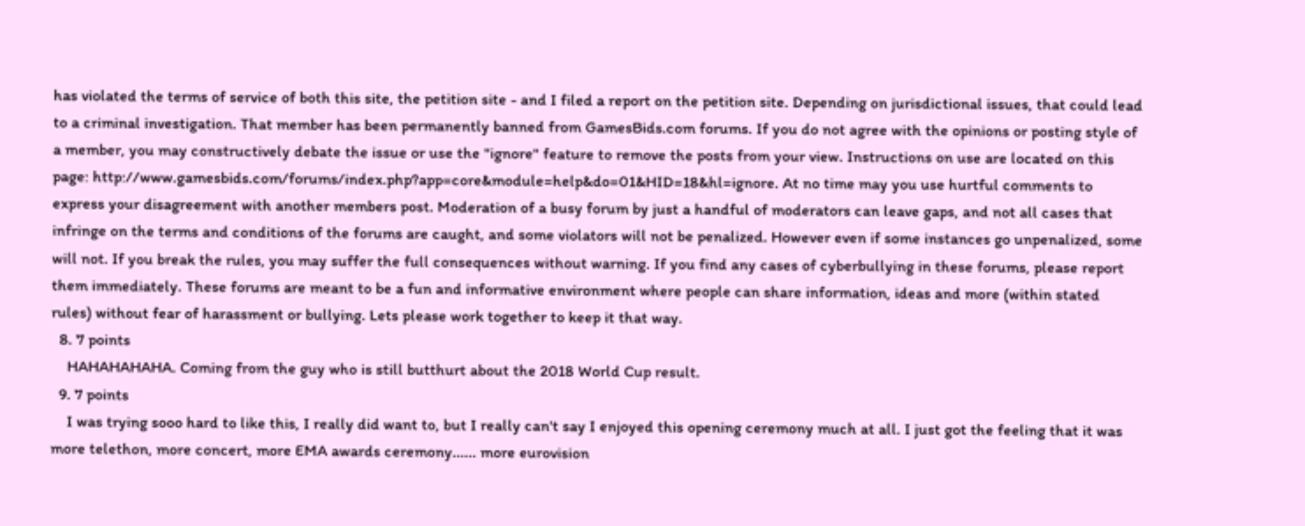has violated the terms of service of both this site, the petition site - and I filed a report on the petition site. Depending on jurisdictional issues, that could lead to a criminal investigation. That member has been permanently banned from GamesBids.com forums. If you do not agree with the opinions or posting style of a member, you may constructively debate the issue or use the "ignore" feature to remove the posts from your view. Instructions on use are located on this page: http://www.gamesbids.com/forums/index.php?app=core&module=help&do=01&HID=18&hl=ignore. At no time may you use hurtful comments to express your disagreement with another members post. Moderation of a busy forum by just a handful of moderators can leave gaps, and not all cases that infringe on the terms and conditions of the forums are caught, and some violators will not be penalized. However even if some instances go unpenalized, some will not. If you break the rules, you may suffer the full consequences without warning. If you find any cases of cyberbullying in these forums, please report them immediately. These forums are meant to be a fun and informative environment where people can share information, ideas and more (within stated rules) without fear of harassment or bullying. Lets please work together to keep it that way.
  8. 7 points
    HAHAHAHAHA. Coming from the guy who is still butthurt about the 2018 World Cup result.
  9. 7 points
    I was trying sooo hard to like this, I really did want to, but I really can't say I enjoyed this opening ceremony much at all. I just got the feeling that it was more telethon, more concert, more EMA awards ceremony...... more eurovision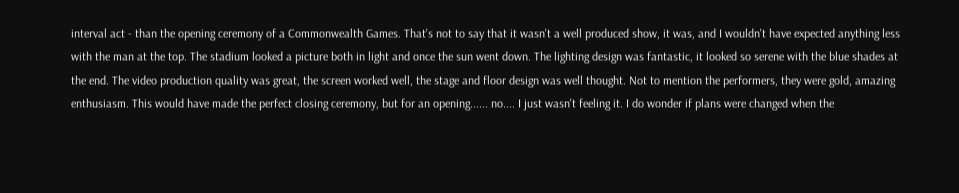interval act - than the opening ceremony of a Commonwealth Games. That's not to say that it wasn't a well produced show, it was, and I wouldn't have expected anything less with the man at the top. The stadium looked a picture both in light and once the sun went down. The lighting design was fantastic, it looked so serene with the blue shades at the end. The video production quality was great, the screen worked well, the stage and floor design was well thought. Not to mention the performers, they were gold, amazing enthusiasm. This would have made the perfect closing ceremony, but for an opening...... no.... I just wasn't feeling it. I do wonder if plans were changed when the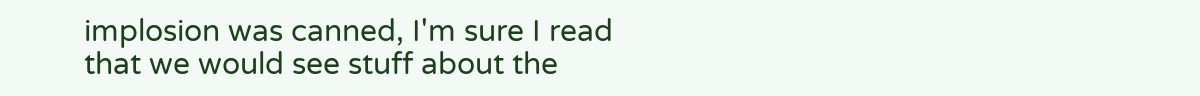implosion was canned, I'm sure I read that we would see stuff about the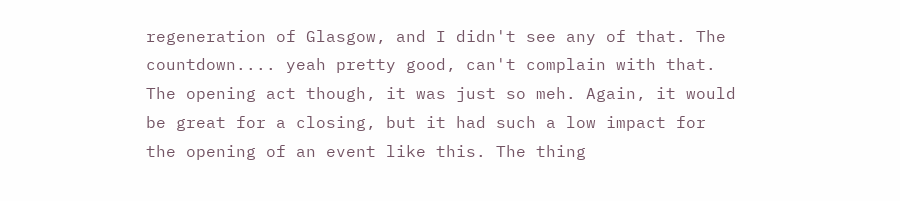regeneration of Glasgow, and I didn't see any of that. The countdown.... yeah pretty good, can't complain with that. The opening act though, it was just so meh. Again, it would be great for a closing, but it had such a low impact for the opening of an event like this. The thing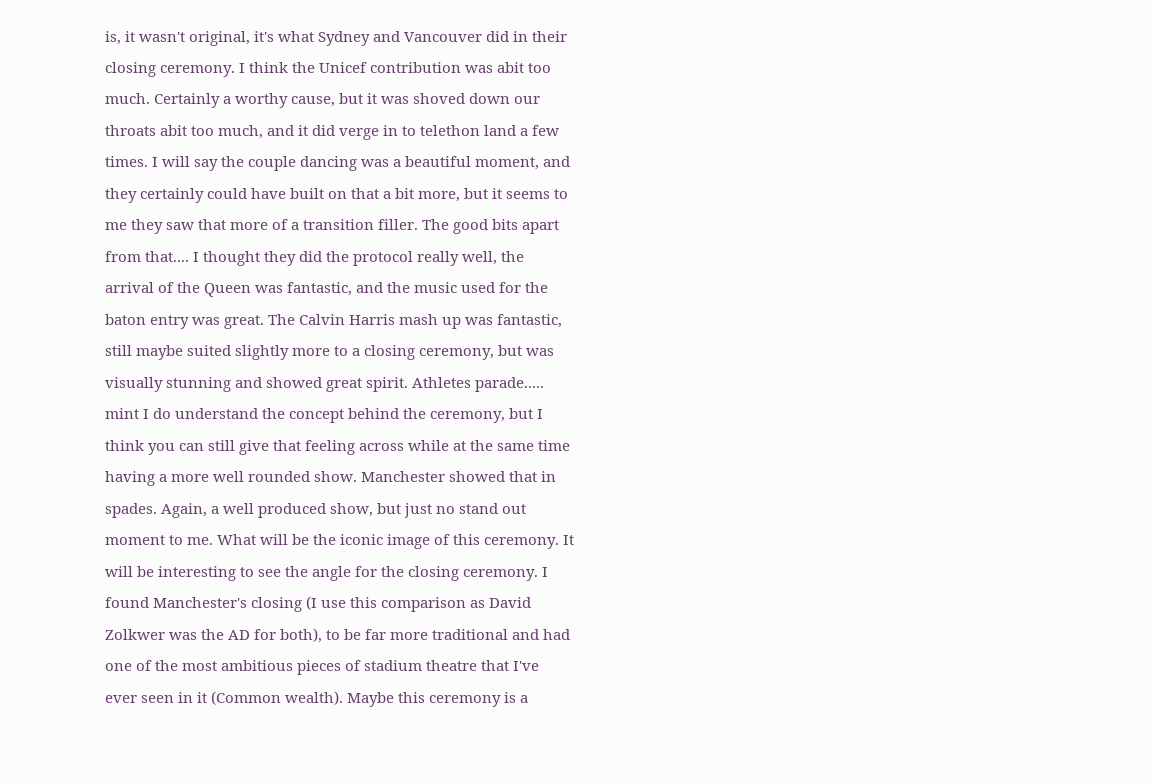is, it wasn't original, it's what Sydney and Vancouver did in their closing ceremony. I think the Unicef contribution was abit too much. Certainly a worthy cause, but it was shoved down our throats abit too much, and it did verge in to telethon land a few times. I will say the couple dancing was a beautiful moment, and they certainly could have built on that a bit more, but it seems to me they saw that more of a transition filler. The good bits apart from that.... I thought they did the protocol really well, the arrival of the Queen was fantastic, and the music used for the baton entry was great. The Calvin Harris mash up was fantastic, still maybe suited slightly more to a closing ceremony, but was visually stunning and showed great spirit. Athletes parade..... mint I do understand the concept behind the ceremony, but I think you can still give that feeling across while at the same time having a more well rounded show. Manchester showed that in spades. Again, a well produced show, but just no stand out moment to me. What will be the iconic image of this ceremony. It will be interesting to see the angle for the closing ceremony. I found Manchester's closing (I use this comparison as David Zolkwer was the AD for both), to be far more traditional and had one of the most ambitious pieces of stadium theatre that I've ever seen in it (Common wealth). Maybe this ceremony is a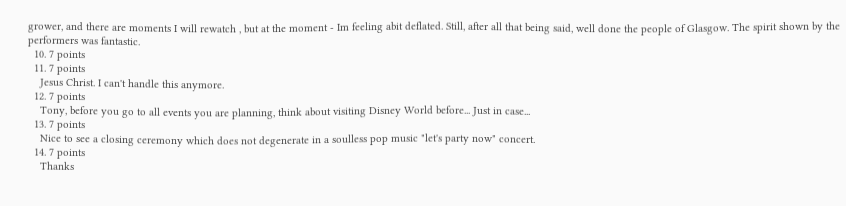grower, and there are moments I will rewatch , but at the moment - Im feeling abit deflated. Still, after all that being said, well done the people of Glasgow. The spirit shown by the performers was fantastic.
  10. 7 points
  11. 7 points
    Jesus Christ. I can't handle this anymore.
  12. 7 points
    Tony, before you go to all events you are planning, think about visiting Disney World before... Just in case...
  13. 7 points
    Nice to see a closing ceremony which does not degenerate in a soulless pop music "let's party now" concert.
  14. 7 points
    Thanks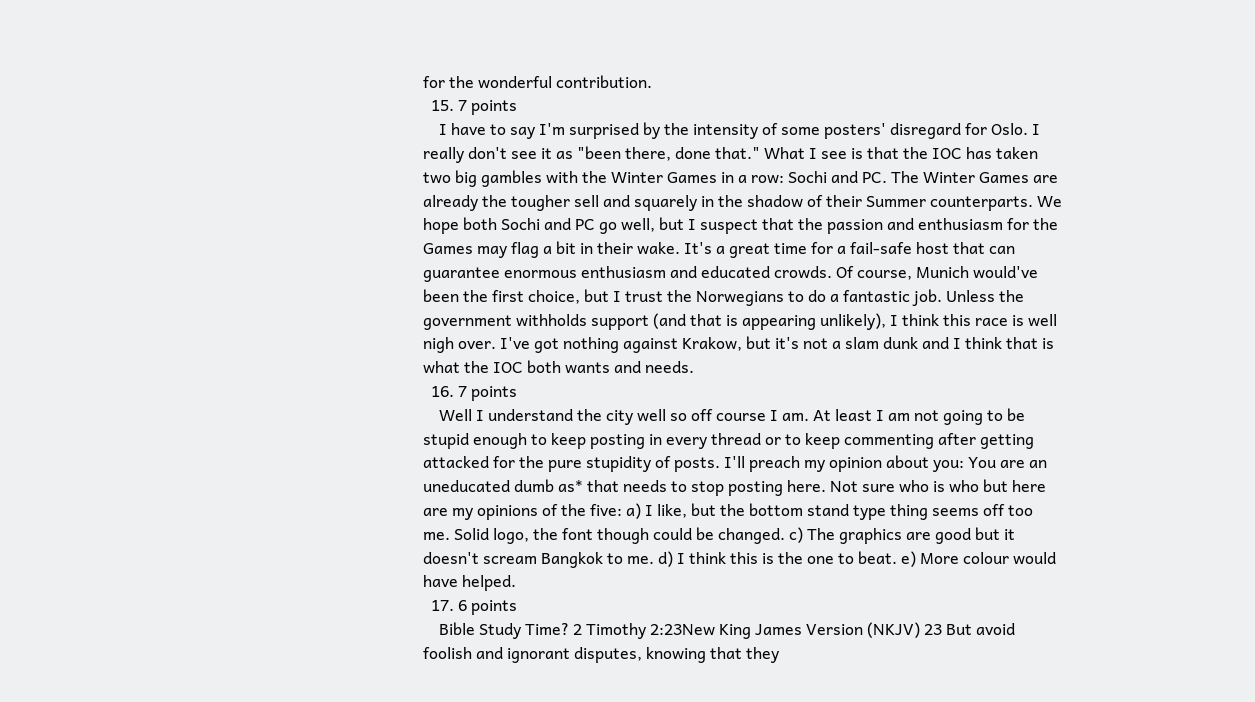for the wonderful contribution.
  15. 7 points
    I have to say I'm surprised by the intensity of some posters' disregard for Oslo. I really don't see it as "been there, done that." What I see is that the IOC has taken two big gambles with the Winter Games in a row: Sochi and PC. The Winter Games are already the tougher sell and squarely in the shadow of their Summer counterparts. We hope both Sochi and PC go well, but I suspect that the passion and enthusiasm for the Games may flag a bit in their wake. It's a great time for a fail-safe host that can guarantee enormous enthusiasm and educated crowds. Of course, Munich would've been the first choice, but I trust the Norwegians to do a fantastic job. Unless the government withholds support (and that is appearing unlikely), I think this race is well nigh over. I've got nothing against Krakow, but it's not a slam dunk and I think that is what the IOC both wants and needs.
  16. 7 points
    Well I understand the city well so off course I am. At least I am not going to be stupid enough to keep posting in every thread or to keep commenting after getting attacked for the pure stupidity of posts. I'll preach my opinion about you: You are an uneducated dumb as* that needs to stop posting here. Not sure who is who but here are my opinions of the five: a) I like, but the bottom stand type thing seems off too me. Solid logo, the font though could be changed. c) The graphics are good but it doesn't scream Bangkok to me. d) I think this is the one to beat. e) More colour would have helped.
  17. 6 points
    Bible Study Time? 2 Timothy 2:23New King James Version (NKJV) 23 But avoid foolish and ignorant disputes, knowing that they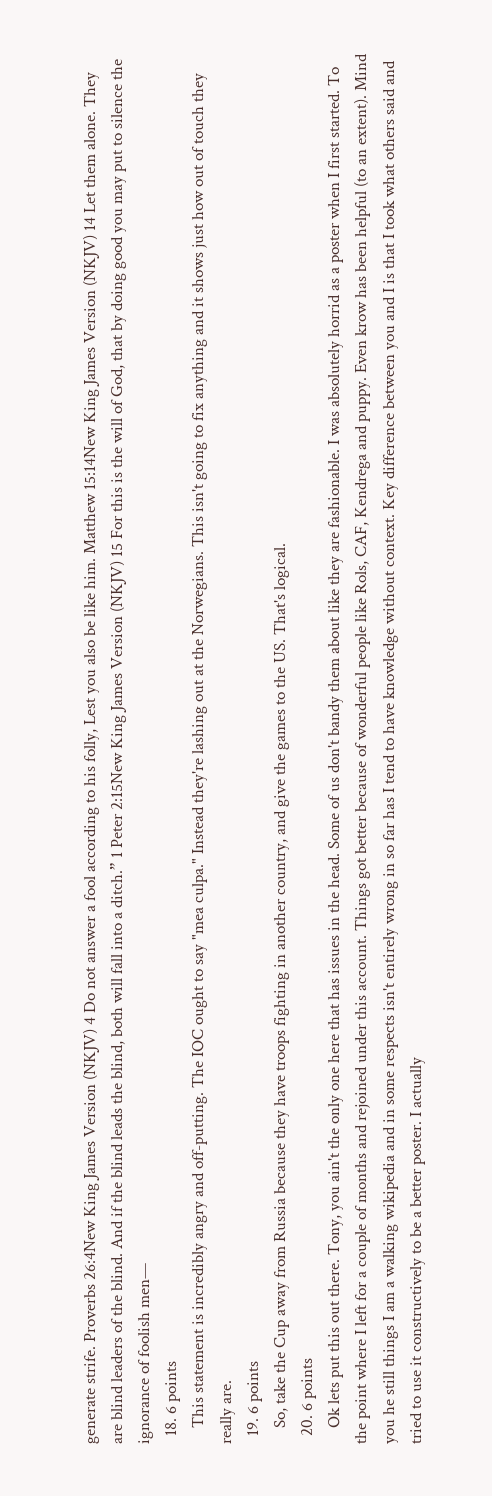generate strife. Proverbs 26:4New King James Version (NKJV) 4 Do not answer a fool according to his folly, Lest you also be like him. Matthew 15:14New King James Version (NKJV) 14 Let them alone. They are blind leaders of the blind. And if the blind leads the blind, both will fall into a ditch.” 1 Peter 2:15New King James Version (NKJV) 15 For this is the will of God, that by doing good you may put to silence the ignorance of foolish men—
  18. 6 points
    This statement is incredibly angry and off-putting. The IOC ought to say "mea culpa." Instead they're lashing out at the Norwegians. This isn't going to fix anything and it shows just how out of touch they really are.
  19. 6 points
    So, take the Cup away from Russia because they have troops fighting in another country, and give the games to the US. That's logical.
  20. 6 points
    Ok lets put this out there. Tony, you ain't the only one here that has issues in the head. Some of us don't bandy them about like they are fashionable. I was absolutely horrid as a poster when I first started. To the point where I left for a couple of months and rejoined under this account. Things got better because of wonderful people like Rols, CAF, Kendrega and puppy. Even krow has been helpful (to an extent). Mind you he still things I am a walking wikipedia and in some respects isn't entirely wrong in so far has I tend to have knowledge without context. Key difference between you and I is that I took what others said and tried to use it constructively to be a better poster. I actually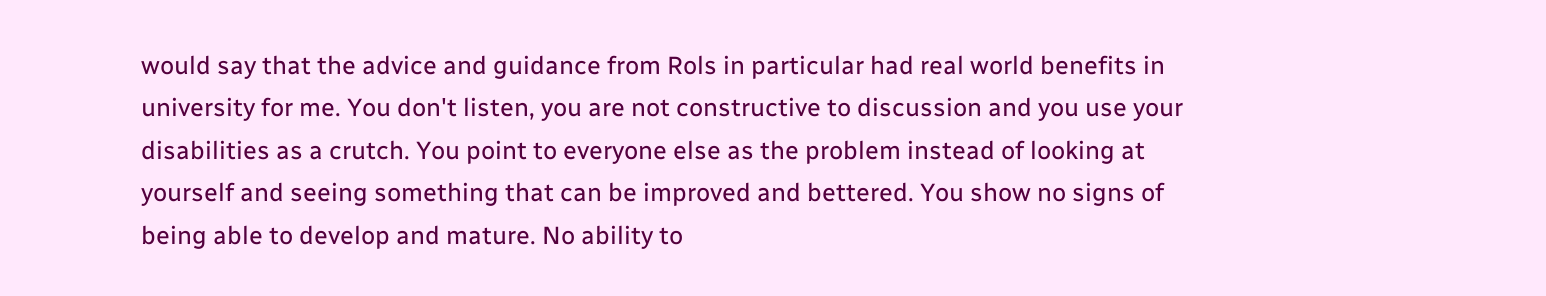would say that the advice and guidance from Rols in particular had real world benefits in university for me. You don't listen, you are not constructive to discussion and you use your disabilities as a crutch. You point to everyone else as the problem instead of looking at yourself and seeing something that can be improved and bettered. You show no signs of being able to develop and mature. No ability to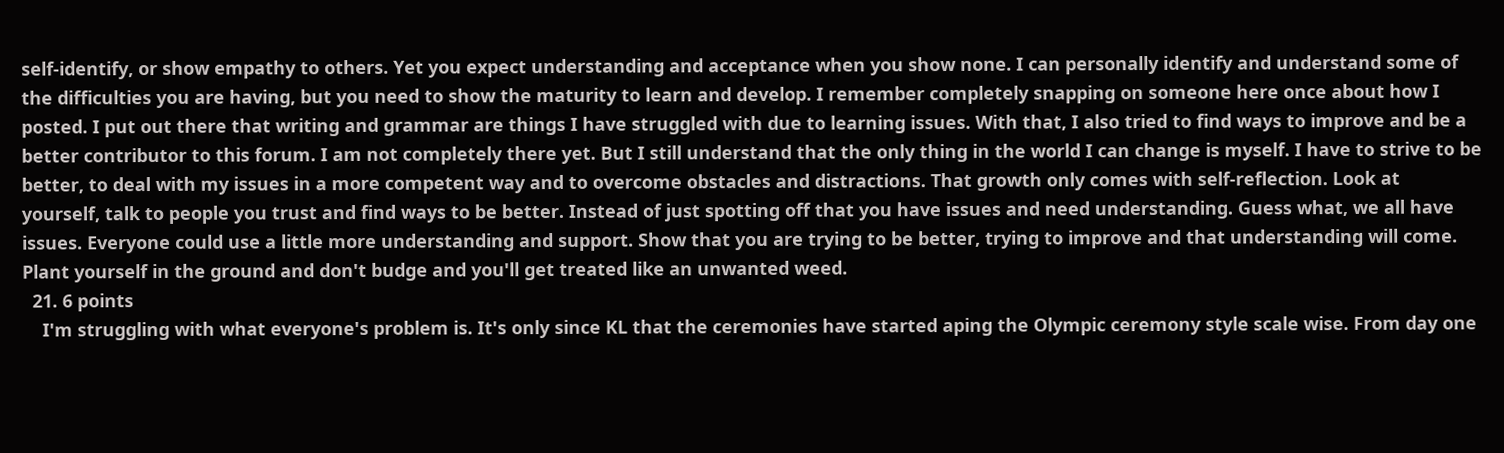self-identify, or show empathy to others. Yet you expect understanding and acceptance when you show none. I can personally identify and understand some of the difficulties you are having, but you need to show the maturity to learn and develop. I remember completely snapping on someone here once about how I posted. I put out there that writing and grammar are things I have struggled with due to learning issues. With that, I also tried to find ways to improve and be a better contributor to this forum. I am not completely there yet. But I still understand that the only thing in the world I can change is myself. I have to strive to be better, to deal with my issues in a more competent way and to overcome obstacles and distractions. That growth only comes with self-reflection. Look at yourself, talk to people you trust and find ways to be better. Instead of just spotting off that you have issues and need understanding. Guess what, we all have issues. Everyone could use a little more understanding and support. Show that you are trying to be better, trying to improve and that understanding will come. Plant yourself in the ground and don't budge and you'll get treated like an unwanted weed.
  21. 6 points
    I'm struggling with what everyone's problem is. It's only since KL that the ceremonies have started aping the Olympic ceremony style scale wise. From day one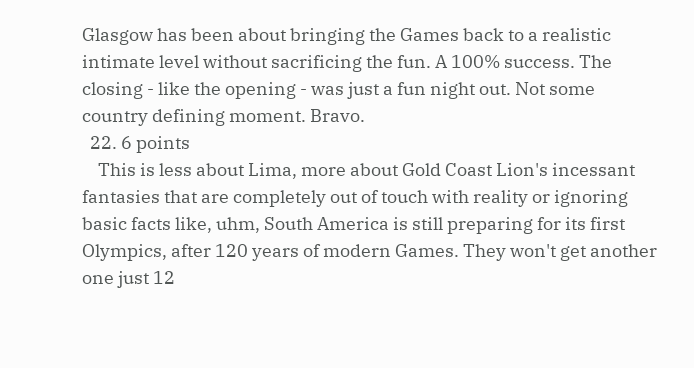Glasgow has been about bringing the Games back to a realistic intimate level without sacrificing the fun. A 100% success. The closing - like the opening - was just a fun night out. Not some country defining moment. Bravo.
  22. 6 points
    This is less about Lima, more about Gold Coast Lion's incessant fantasies that are completely out of touch with reality or ignoring basic facts like, uhm, South America is still preparing for its first Olympics, after 120 years of modern Games. They won't get another one just 12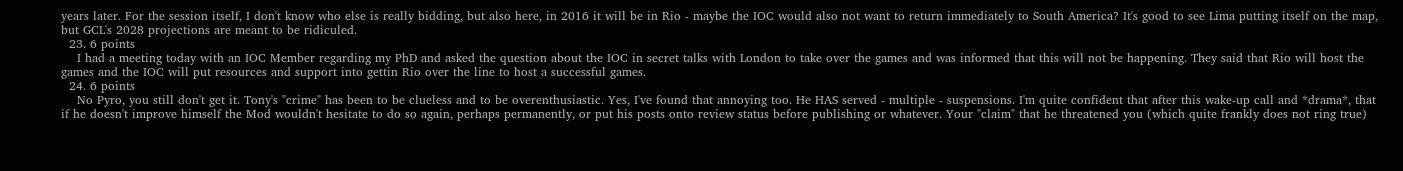years later. For the session itself, I don't know who else is really bidding, but also here, in 2016 it will be in Rio - maybe the IOC would also not want to return immediately to South America? It's good to see Lima putting itself on the map, but GCL's 2028 projections are meant to be ridiculed.
  23. 6 points
    I had a meeting today with an IOC Member regarding my PhD and asked the question about the IOC in secret talks with London to take over the games and was informed that this will not be happening. They said that Rio will host the games and the IOC will put resources and support into gettin Rio over the line to host a successful games.
  24. 6 points
    No Pyro, you still don't get it. Tony's "crime" has been to be clueless and to be overenthusiastic. Yes, I've found that annoying too. He HAS served - multiple - suspensions. I'm quite confident that after this wake-up call and *drama*, that if he doesn't improve himself the Mod wouldn't hesitate to do so again, perhaps permanently, or put his posts onto review status before publishing or whatever. Your "claim" that he threatened you (which quite frankly does not ring true)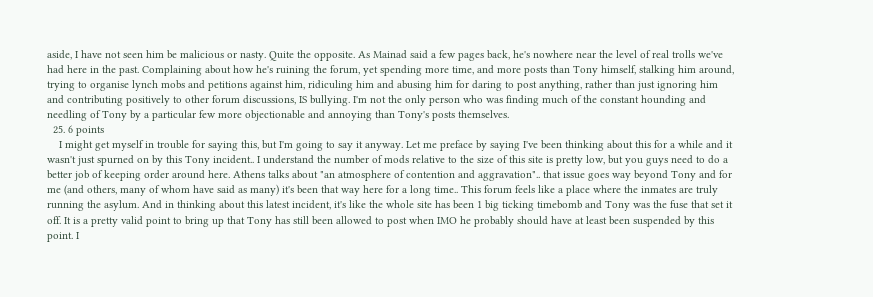aside, I have not seen him be malicious or nasty. Quite the opposite. As Mainad said a few pages back, he's nowhere near the level of real trolls we've had here in the past. Complaining about how he's ruining the forum, yet spending more time, and more posts than Tony himself, stalking him around, trying to organise lynch mobs and petitions against him, ridiculing him and abusing him for daring to post anything, rather than just ignoring him and contributing positively to other forum discussions, IS bullying. I'm not the only person who was finding much of the constant hounding and needling of Tony by a particular few more objectionable and annoying than Tony's posts themselves.
  25. 6 points
    I might get myself in trouble for saying this, but I'm going to say it anyway. Let me preface by saying I've been thinking about this for a while and it wasn't just spurned on by this Tony incident.. I understand the number of mods relative to the size of this site is pretty low, but you guys need to do a better job of keeping order around here. Athens talks about "an atmosphere of contention and aggravation".. that issue goes way beyond Tony and for me (and others, many of whom have said as many) it's been that way here for a long time.. This forum feels like a place where the inmates are truly running the asylum. And in thinking about this latest incident, it's like the whole site has been 1 big ticking timebomb and Tony was the fuse that set it off. It is a pretty valid point to bring up that Tony has still been allowed to post when IMO he probably should have at least been suspended by this point. I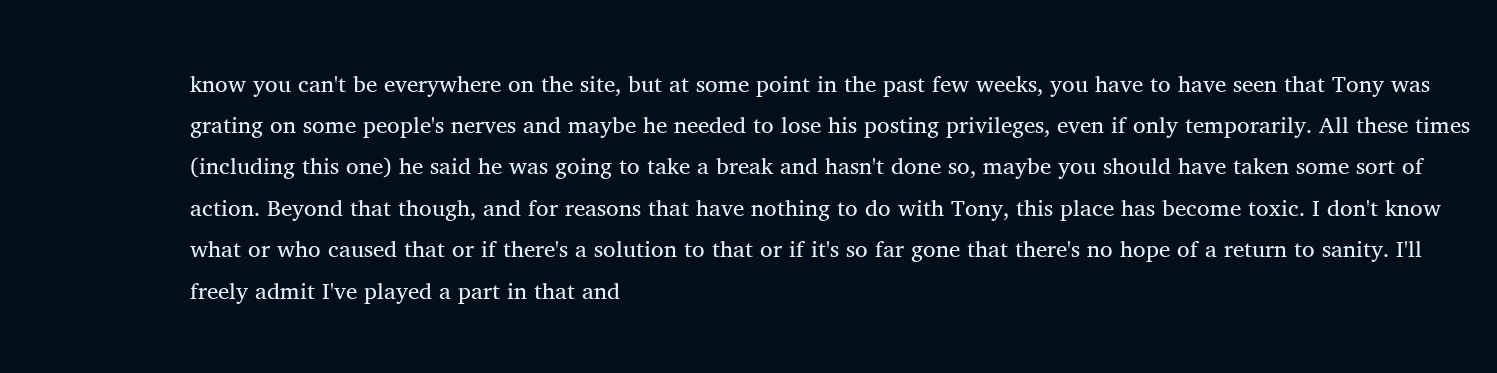know you can't be everywhere on the site, but at some point in the past few weeks, you have to have seen that Tony was grating on some people's nerves and maybe he needed to lose his posting privileges, even if only temporarily. All these times (including this one) he said he was going to take a break and hasn't done so, maybe you should have taken some sort of action. Beyond that though, and for reasons that have nothing to do with Tony, this place has become toxic. I don't know what or who caused that or if there's a solution to that or if it's so far gone that there's no hope of a return to sanity. I'll freely admit I've played a part in that and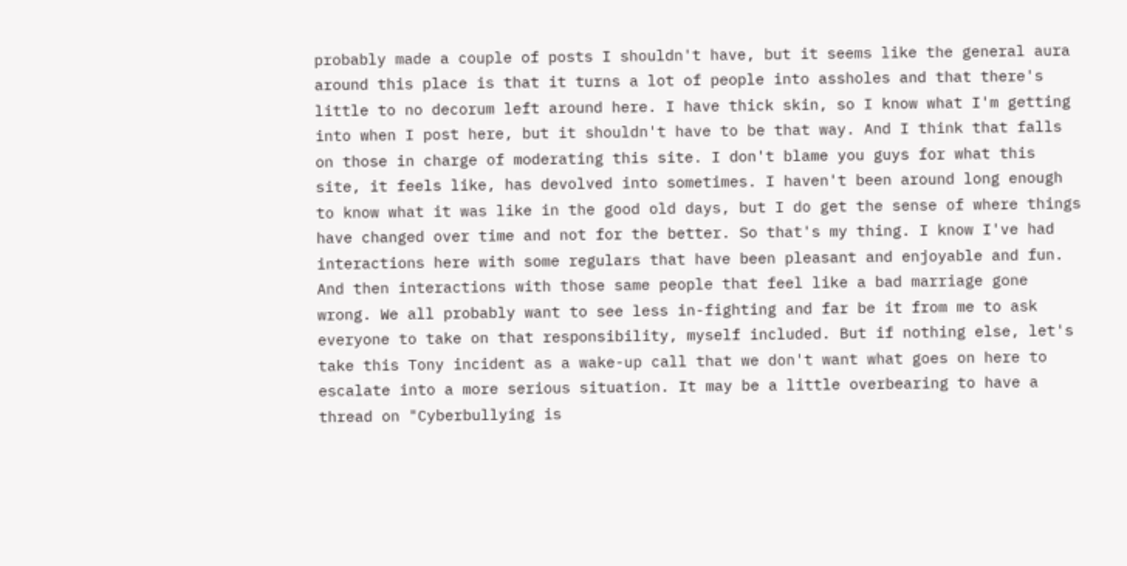probably made a couple of posts I shouldn't have, but it seems like the general aura around this place is that it turns a lot of people into assholes and that there's little to no decorum left around here. I have thick skin, so I know what I'm getting into when I post here, but it shouldn't have to be that way. And I think that falls on those in charge of moderating this site. I don't blame you guys for what this site, it feels like, has devolved into sometimes. I haven't been around long enough to know what it was like in the good old days, but I do get the sense of where things have changed over time and not for the better. So that's my thing. I know I've had interactions here with some regulars that have been pleasant and enjoyable and fun. And then interactions with those same people that feel like a bad marriage gone wrong. We all probably want to see less in-fighting and far be it from me to ask everyone to take on that responsibility, myself included. But if nothing else, let's take this Tony incident as a wake-up call that we don't want what goes on here to escalate into a more serious situation. It may be a little overbearing to have a thread on "Cyberbullying is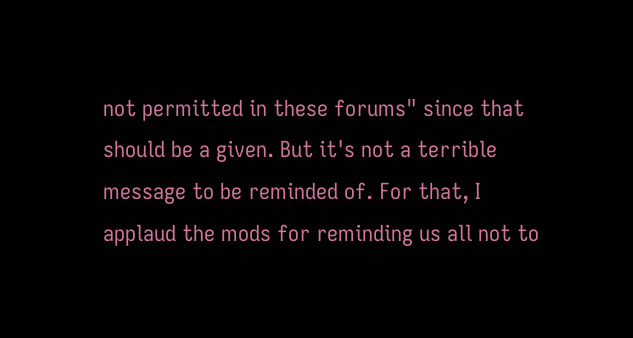not permitted in these forums" since that should be a given. But it's not a terrible message to be reminded of. For that, I applaud the mods for reminding us all not to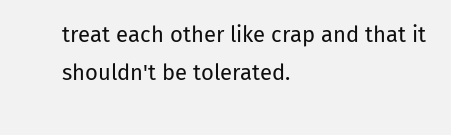treat each other like crap and that it shouldn't be tolerated.